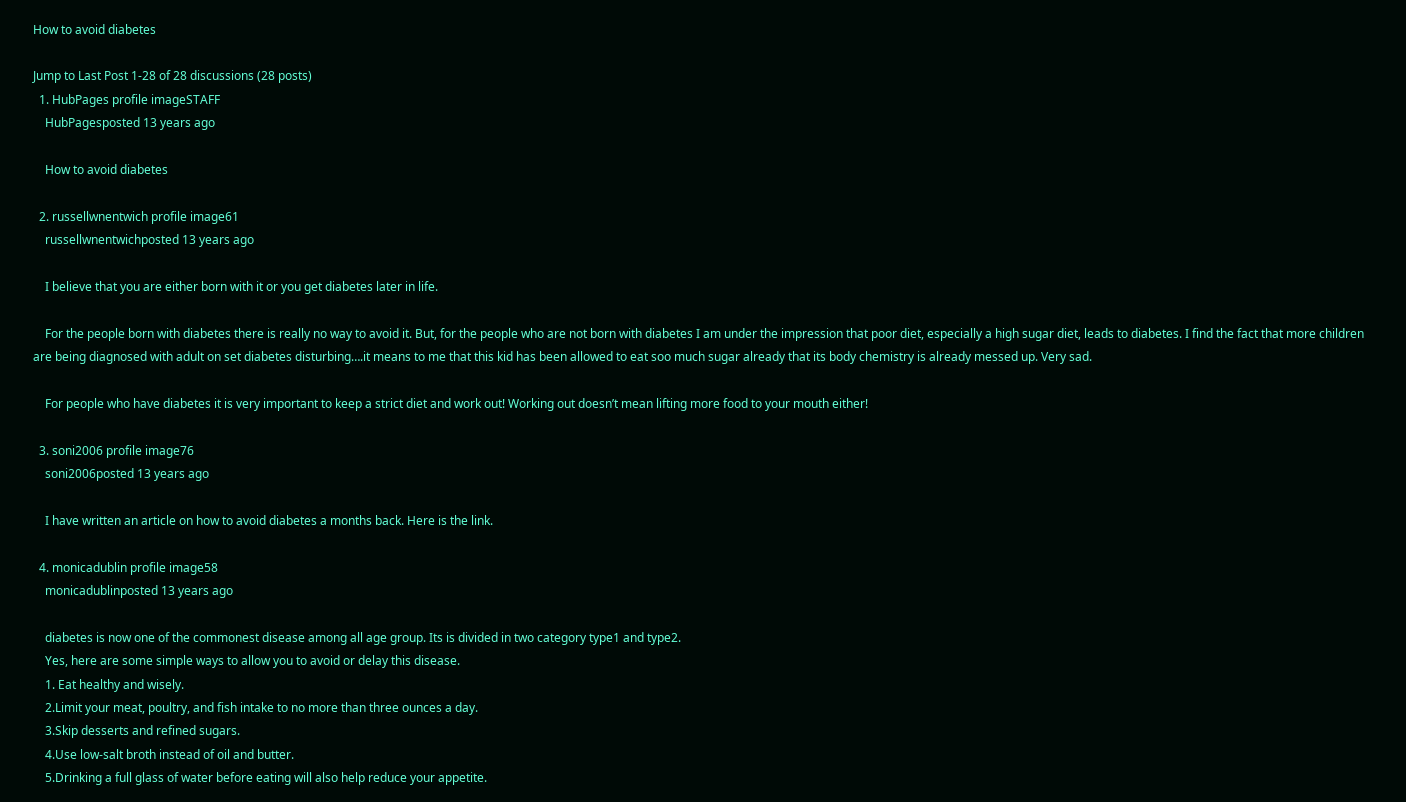How to avoid diabetes

Jump to Last Post 1-28 of 28 discussions (28 posts)
  1. HubPages profile imageSTAFF
    HubPagesposted 13 years ago

    How to avoid diabetes

  2. russellwnentwich profile image61
    russellwnentwichposted 13 years ago

    I believe that you are either born with it or you get diabetes later in life.

    For the people born with diabetes there is really no way to avoid it. But, for the people who are not born with diabetes I am under the impression that poor diet, especially a high sugar diet, leads to diabetes. I find the fact that more children are being diagnosed with adult on set diabetes disturbing….it means to me that this kid has been allowed to eat soo much sugar already that its body chemistry is already messed up. Very sad.

    For people who have diabetes it is very important to keep a strict diet and work out! Working out doesn’t mean lifting more food to your mouth either!

  3. soni2006 profile image76
    soni2006posted 13 years ago

    I have written an article on how to avoid diabetes a months back. Here is the link.

  4. monicadublin profile image58
    monicadublinposted 13 years ago

    diabetes is now one of the commonest disease among all age group. Its is divided in two category type1 and type2.
    Yes, here are some simple ways to allow you to avoid or delay this disease.
    1. Eat healthy and wisely.
    2.Limit your meat, poultry, and fish intake to no more than three ounces a day.
    3.Skip desserts and refined sugars.
    4.Use low-salt broth instead of oil and butter.
    5.Drinking a full glass of water before eating will also help reduce your appetite.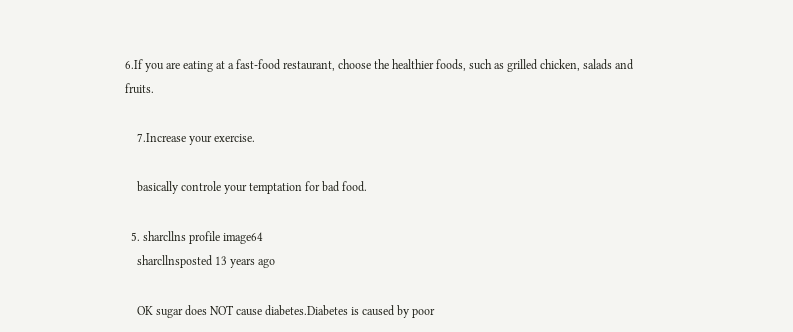6.If you are eating at a fast-food restaurant, choose the healthier foods, such as grilled chicken, salads and fruits.

    7.Increase your exercise.

    basically controle your temptation for bad food.

  5. sharcllns profile image64
    sharcllnsposted 13 years ago

    OK sugar does NOT cause diabetes.Diabetes is caused by poor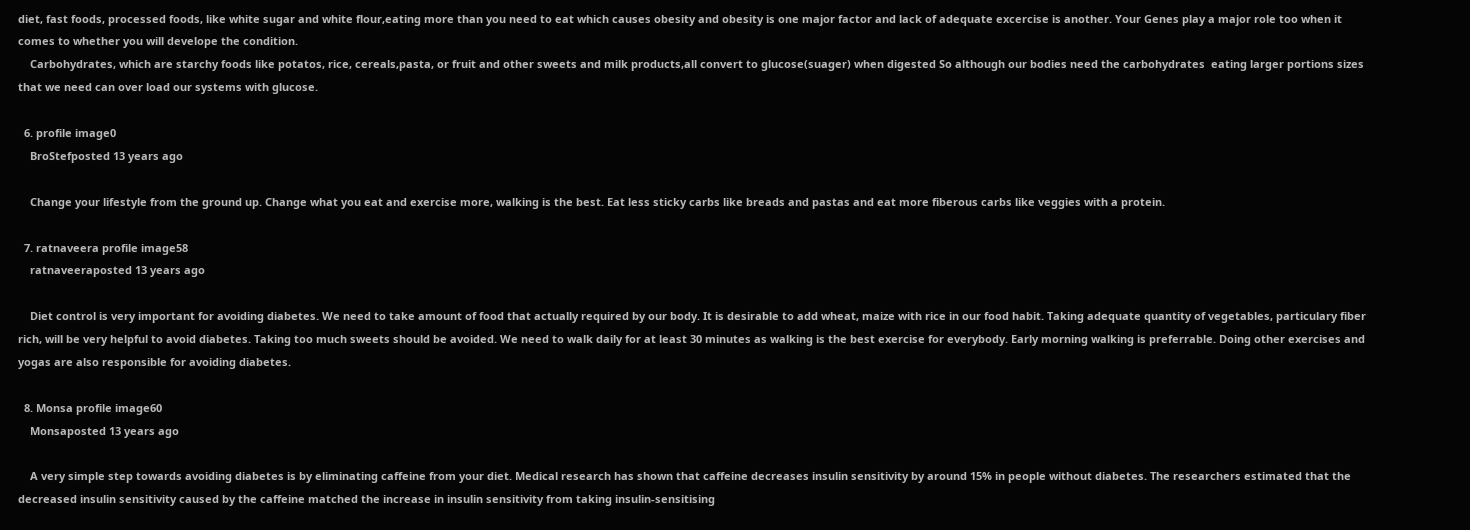diet, fast foods, processed foods, like white sugar and white flour,eating more than you need to eat which causes obesity and obesity is one major factor and lack of adequate excercise is another. Your Genes play a major role too when it comes to whether you will develope the condition.
    Carbohydrates, which are starchy foods like potatos, rice, cereals,pasta, or fruit and other sweets and milk products,all convert to glucose(suager) when digested So although our bodies need the carbohydrates  eating larger portions sizes that we need can over load our systems with glucose.

  6. profile image0
    BroStefposted 13 years ago

    Change your lifestyle from the ground up. Change what you eat and exercise more, walking is the best. Eat less sticky carbs like breads and pastas and eat more fiberous carbs like veggies with a protein.

  7. ratnaveera profile image58
    ratnaveeraposted 13 years ago

    Diet control is very important for avoiding diabetes. We need to take amount of food that actually required by our body. It is desirable to add wheat, maize with rice in our food habit. Taking adequate quantity of vegetables, particulary fiber rich, will be very helpful to avoid diabetes. Taking too much sweets should be avoided. We need to walk daily for at least 30 minutes as walking is the best exercise for everybody. Early morning walking is preferrable. Doing other exercises and yogas are also responsible for avoiding diabetes.

  8. Monsa profile image60
    Monsaposted 13 years ago

    A very simple step towards avoiding diabetes is by eliminating caffeine from your diet. Medical research has shown that caffeine decreases insulin sensitivity by around 15% in people without diabetes. The researchers estimated that the decreased insulin sensitivity caused by the caffeine matched the increase in insulin sensitivity from taking insulin-sensitising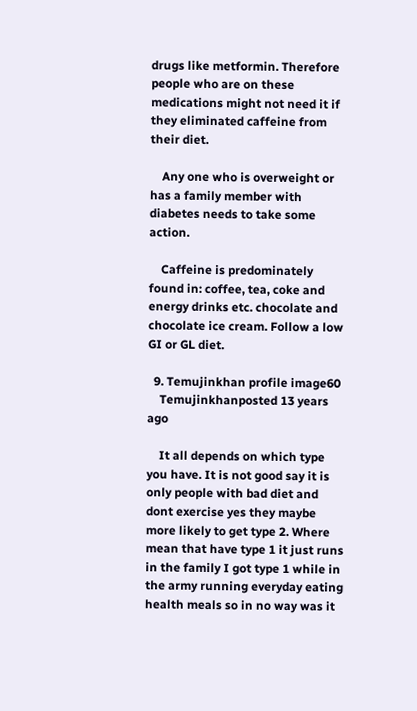drugs like metformin. Therefore people who are on these medications might not need it if they eliminated caffeine from their diet.

    Any one who is overweight or has a family member with diabetes needs to take some action.

    Caffeine is predominately found in: coffee, tea, coke and energy drinks etc. chocolate and chocolate ice cream. Follow a low GI or GL diet.

  9. Temujinkhan profile image60
    Temujinkhanposted 13 years ago

    It all depends on which type you have. It is not good say it is only people with bad diet and dont exercise yes they maybe more likely to get type 2. Where mean that have type 1 it just runs in the family I got type 1 while in the army running everyday eating health meals so in no way was it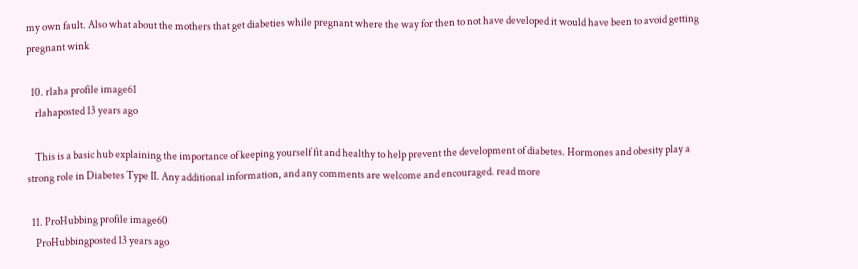my own fault. Also what about the mothers that get diabeties while pregnant where the way for then to not have developed it would have been to avoid getting pregnant wink

  10. rlaha profile image61
    rlahaposted 13 years ago

    This is a basic hub explaining the importance of keeping yourself fit and healthy to help prevent the development of diabetes. Hormones and obesity play a strong role in Diabetes Type II. Any additional information, and any comments are welcome and encouraged. read more

  11. ProHubbing profile image60
    ProHubbingposted 13 years ago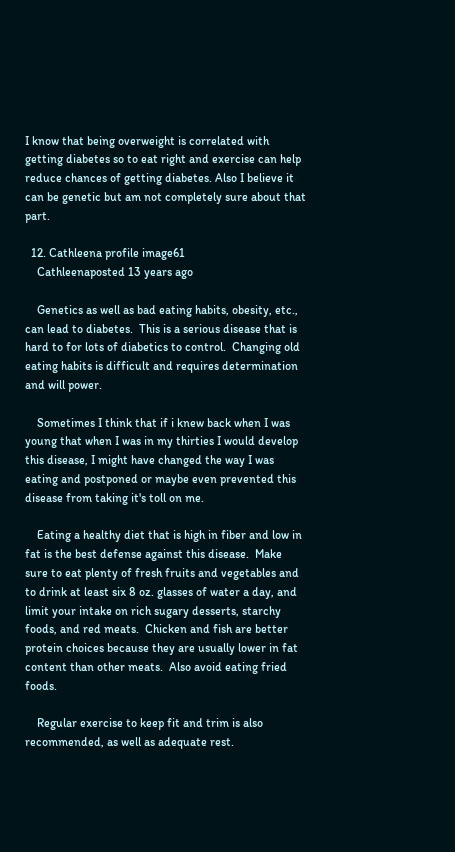I know that being overweight is correlated with getting diabetes so to eat right and exercise can help reduce chances of getting diabetes. Also I believe it can be genetic but am not completely sure about that part.

  12. Cathleena profile image61
    Cathleenaposted 13 years ago

    Genetics as well as bad eating habits, obesity, etc., can lead to diabetes.  This is a serious disease that is hard to for lots of diabetics to control.  Changing old eating habits is difficult and requires determination and will power.

    Sometimes I think that if i knew back when I was young that when I was in my thirties I would develop this disease, I might have changed the way I was eating and postponed or maybe even prevented this disease from taking it's toll on me.

    Eating a healthy diet that is high in fiber and low in fat is the best defense against this disease.  Make sure to eat plenty of fresh fruits and vegetables and to drink at least six 8 oz. glasses of water a day, and limit your intake on rich sugary desserts, starchy foods, and red meats.  Chicken and fish are better protein choices because they are usually lower in fat content than other meats.  Also avoid eating fried foods.

    Regular exercise to keep fit and trim is also recommended, as well as adequate rest.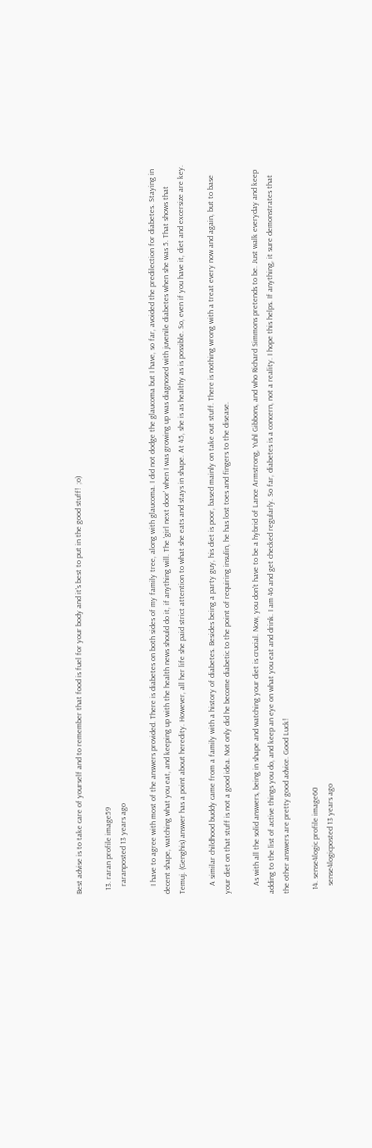Best advise is to take care of yourself and to remember that food is fuel for your body and it's best to put in the good stuff!  ;o)

  13. raran profile image59
    raranposted 13 years ago

    I have to agree with most of the answers provided. There is diabetes on both sides of my family tree, along with glaucoma. I did not dodge the glaucoma but I have, so far, avoided the predilection for diabetes. Staying in decent shape, watching what you eat, and keeping up with the health news should do it, if anything will. The 'girl next door' when I was growing up was diagnosed with juvenile diabetes when she was 5. That shows that Temuj. (Genghis) answer has a point about heredity. However, all her life she paid strict attention to what she eats and stays in shape. At 45, she is as healthy as is possible. So, even if you have it, diet and excersize are key.

    A similar childhood buddy came from a family with a history of diabetes. Besides being a party guy, his diet is poor, based mainly on take out stuff. There is nothing wrong with a treat every now and again, but to base your diet on that stuff is not a good idea. Not only did he become diabetic to the point of requiring insulin, he has lost toes and fingers to the disease.

    As with all the solid answers, being in shape and watching your diet is crucial. Now, you don't have to be a hybrid of Lance Armstrong, Yuhl Gibbons, and who Richard Simmons pretends to be. Just walk everyday and keep adding to the list of active things you do, and keep an eye on what you eat and drink. I am 46 and get checked regularly. So far, diabetes is a concern, not a reality. I hope this helps. If anything, it sure demonstrates that the other answers are pretty good advice. Good Luck!

  14. sense4logic profile image60
    sense4logicposted 13 years ago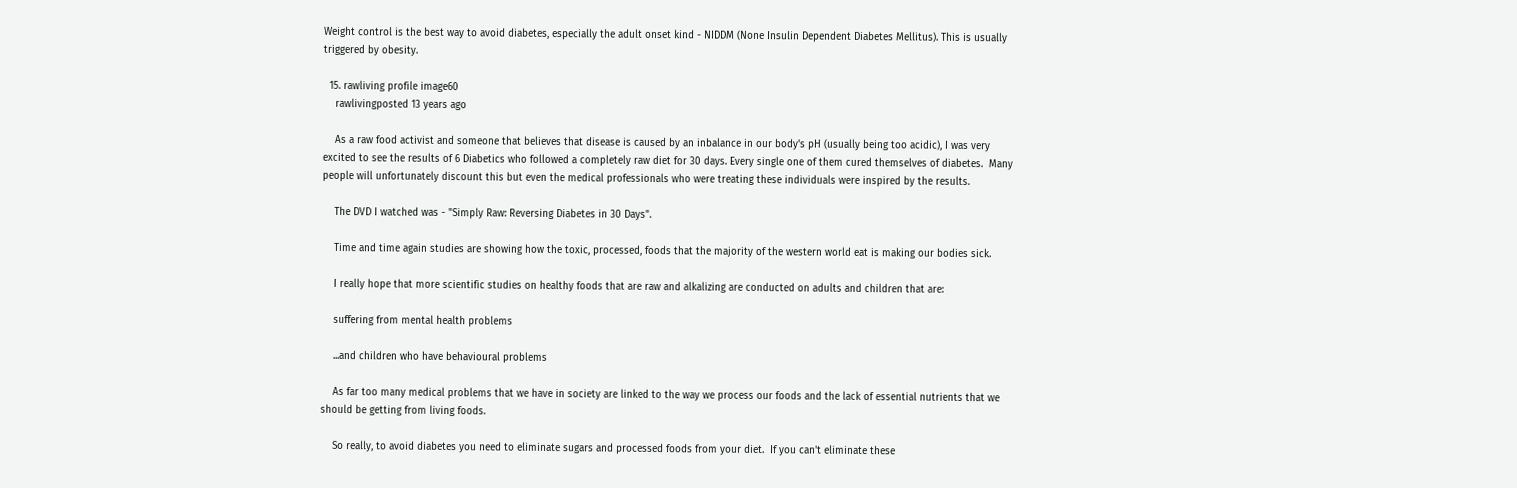Weight control is the best way to avoid diabetes, especially the adult onset kind - NIDDM (None Insulin Dependent Diabetes Mellitus). This is usually triggered by obesity.

  15. rawliving profile image60
    rawlivingposted 13 years ago

    As a raw food activist and someone that believes that disease is caused by an inbalance in our body's pH (usually being too acidic), I was very excited to see the results of 6 Diabetics who followed a completely raw diet for 30 days. Every single one of them cured themselves of diabetes.  Many people will unfortunately discount this but even the medical professionals who were treating these individuals were inspired by the results.

    The DVD I watched was - "Simply Raw: Reversing Diabetes in 30 Days".

    Time and time again studies are showing how the toxic, processed, foods that the majority of the western world eat is making our bodies sick.

    I really hope that more scientific studies on healthy foods that are raw and alkalizing are conducted on adults and children that are:

    suffering from mental health problems

    ...and children who have behavioural problems

    As far too many medical problems that we have in society are linked to the way we process our foods and the lack of essential nutrients that we should be getting from living foods.

    So really, to avoid diabetes you need to eliminate sugars and processed foods from your diet.  If you can't eliminate these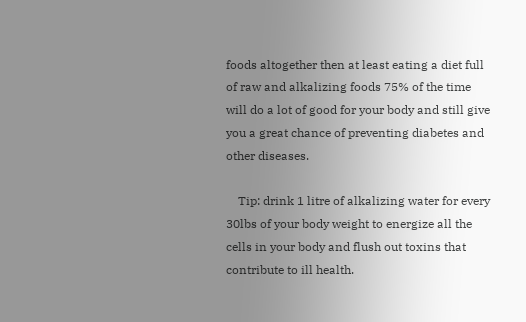foods altogether then at least eating a diet full of raw and alkalizing foods 75% of the time will do a lot of good for your body and still give you a great chance of preventing diabetes and other diseases.

    Tip: drink 1 litre of alkalizing water for every 30lbs of your body weight to energize all the cells in your body and flush out toxins that contribute to ill health.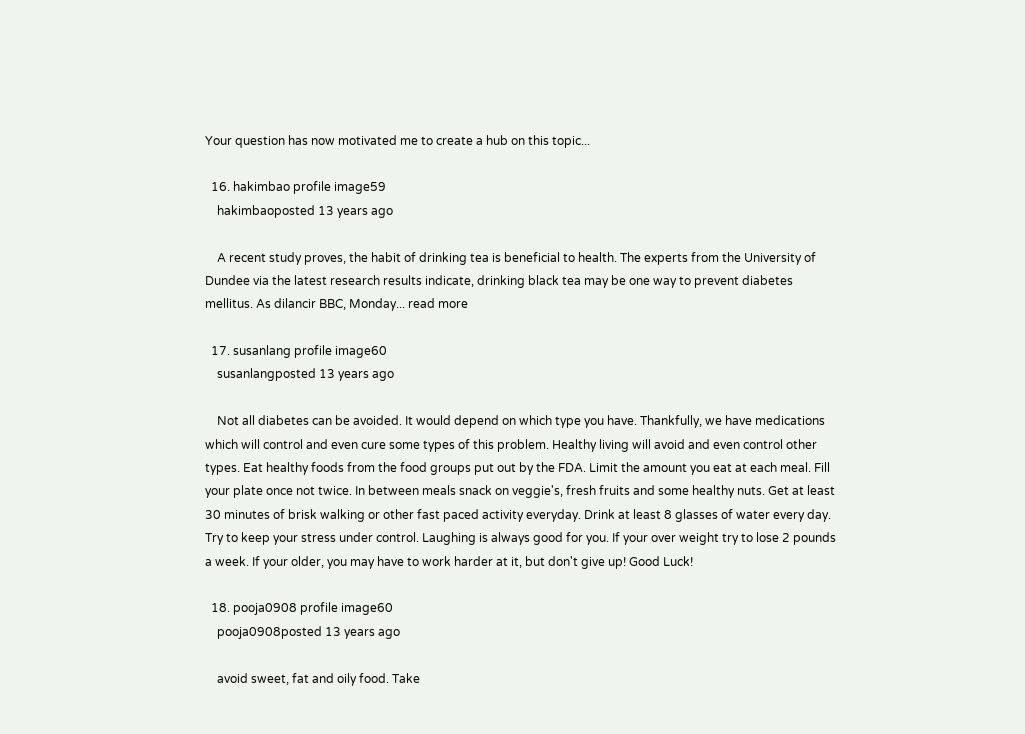Your question has now motivated me to create a hub on this topic...

  16. hakimbao profile image59
    hakimbaoposted 13 years ago

    A recent study proves, the habit of drinking tea is beneficial to health. The experts from the University of Dundee via the latest research results indicate, drinking black tea may be one way to prevent diabetes mellitus. As dilancir BBC, Monday... read more

  17. susanlang profile image60
    susanlangposted 13 years ago

    Not all diabetes can be avoided. It would depend on which type you have. Thankfully, we have medications which will control and even cure some types of this problem. Healthy living will avoid and even control other types. Eat healthy foods from the food groups put out by the FDA. Limit the amount you eat at each meal. Fill your plate once not twice. In between meals snack on veggie's, fresh fruits and some healthy nuts. Get at least 30 minutes of brisk walking or other fast paced activity everyday. Drink at least 8 glasses of water every day. Try to keep your stress under control. Laughing is always good for you. If your over weight try to lose 2 pounds a week. If your older, you may have to work harder at it, but don't give up! Good Luck!

  18. pooja0908 profile image60
    pooja0908posted 13 years ago

    avoid sweet, fat and oily food. Take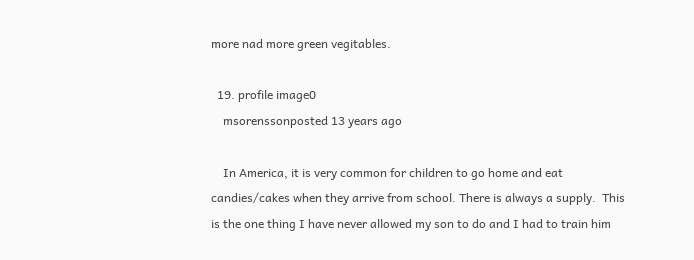more nad more green vegitables.

  19. profile image0
    msorenssonposted 13 years ago

    In America, it is very common for children to go home and eat candies/cakes when they arrive from school. There is always a supply.  This is the one thing I have never allowed my son to do and I had to train him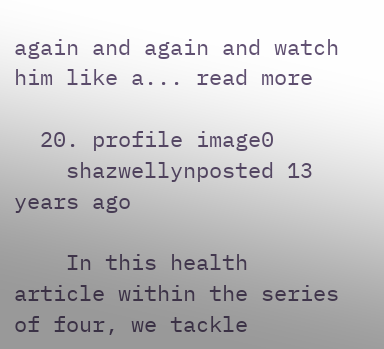again and again and watch him like a... read more

  20. profile image0
    shazwellynposted 13 years ago

    In this health article within the series of four, we tackle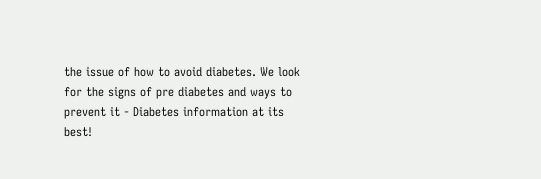the issue of how to avoid diabetes. We look for the signs of pre diabetes and ways to prevent it - Diabetes information at its best!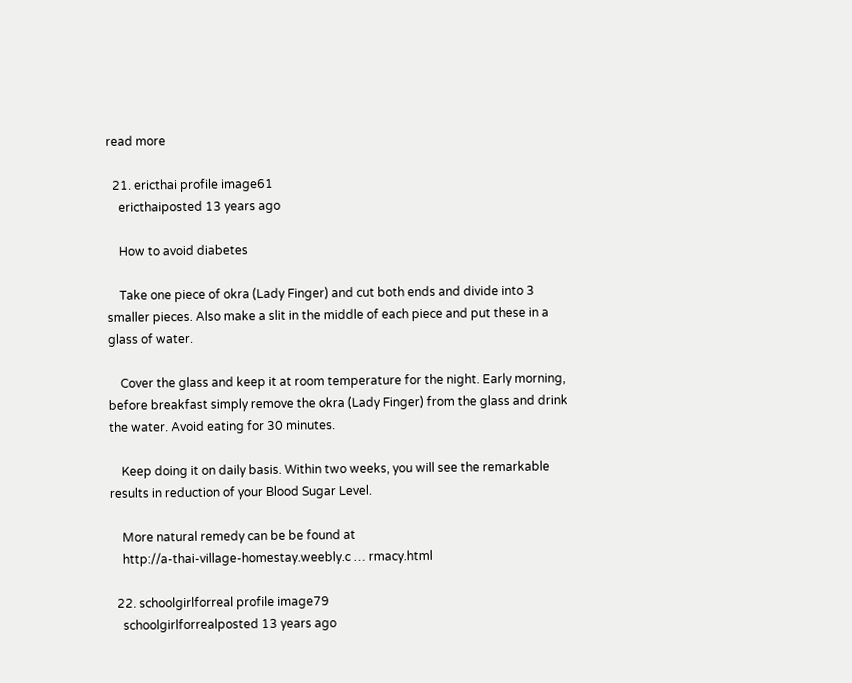read more

  21. ericthai profile image61
    ericthaiposted 13 years ago

    How to avoid diabetes

    Take one piece of okra (Lady Finger) and cut both ends and divide into 3 smaller pieces. Also make a slit in the middle of each piece and put these in a glass of water.

    Cover the glass and keep it at room temperature for the night. Early morning, before breakfast simply remove the okra (Lady Finger) from the glass and drink the water. Avoid eating for 30 minutes.

    Keep doing it on daily basis. Within two weeks, you will see the remarkable results in reduction of your Blood Sugar Level.

    More natural remedy can be be found at
    http://a-thai-village-homestay.weebly.c … rmacy.html

  22. schoolgirlforreal profile image79
    schoolgirlforrealposted 13 years ago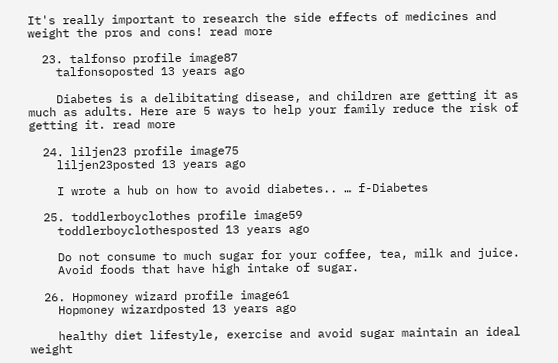It's really important to research the side effects of medicines and weight the pros and cons! read more

  23. talfonso profile image87
    talfonsoposted 13 years ago

    Diabetes is a delibitating disease, and children are getting it as much as adults. Here are 5 ways to help your family reduce the risk of getting it. read more

  24. liljen23 profile image75
    liljen23posted 13 years ago

    I wrote a hub on how to avoid diabetes.. … f-Diabetes

  25. toddlerboyclothes profile image59
    toddlerboyclothesposted 13 years ago

    Do not consume to much sugar for your coffee, tea, milk and juice.
    Avoid foods that have high intake of sugar.

  26. Hopmoney wizard profile image61
    Hopmoney wizardposted 13 years ago

    healthy diet lifestyle, exercise and avoid sugar maintain an ideal weight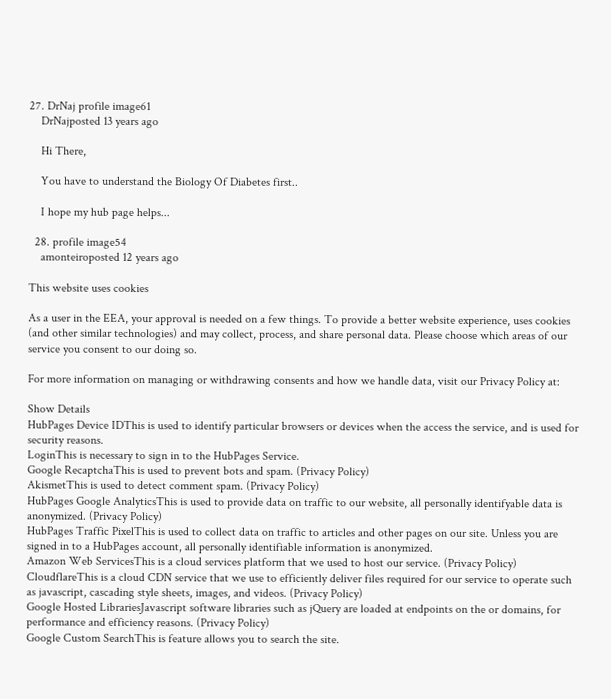27. DrNaj profile image61
    DrNajposted 13 years ago

    Hi There,

    You have to understand the Biology Of Diabetes first..

    I hope my hub page helps...

  28. profile image54
    amonteiroposted 12 years ago

This website uses cookies

As a user in the EEA, your approval is needed on a few things. To provide a better website experience, uses cookies (and other similar technologies) and may collect, process, and share personal data. Please choose which areas of our service you consent to our doing so.

For more information on managing or withdrawing consents and how we handle data, visit our Privacy Policy at:

Show Details
HubPages Device IDThis is used to identify particular browsers or devices when the access the service, and is used for security reasons.
LoginThis is necessary to sign in to the HubPages Service.
Google RecaptchaThis is used to prevent bots and spam. (Privacy Policy)
AkismetThis is used to detect comment spam. (Privacy Policy)
HubPages Google AnalyticsThis is used to provide data on traffic to our website, all personally identifyable data is anonymized. (Privacy Policy)
HubPages Traffic PixelThis is used to collect data on traffic to articles and other pages on our site. Unless you are signed in to a HubPages account, all personally identifiable information is anonymized.
Amazon Web ServicesThis is a cloud services platform that we used to host our service. (Privacy Policy)
CloudflareThis is a cloud CDN service that we use to efficiently deliver files required for our service to operate such as javascript, cascading style sheets, images, and videos. (Privacy Policy)
Google Hosted LibrariesJavascript software libraries such as jQuery are loaded at endpoints on the or domains, for performance and efficiency reasons. (Privacy Policy)
Google Custom SearchThis is feature allows you to search the site.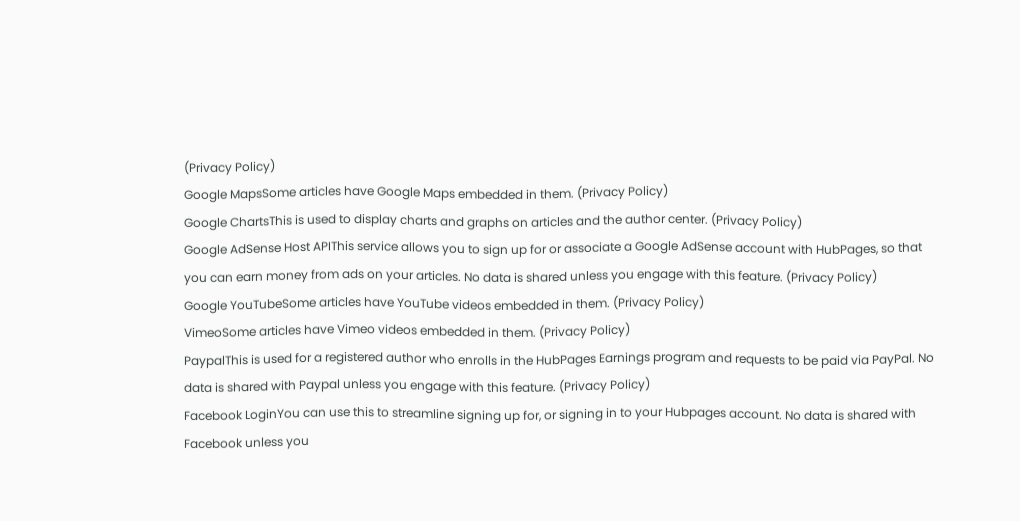(Privacy Policy)
Google MapsSome articles have Google Maps embedded in them. (Privacy Policy)
Google ChartsThis is used to display charts and graphs on articles and the author center. (Privacy Policy)
Google AdSense Host APIThis service allows you to sign up for or associate a Google AdSense account with HubPages, so that you can earn money from ads on your articles. No data is shared unless you engage with this feature. (Privacy Policy)
Google YouTubeSome articles have YouTube videos embedded in them. (Privacy Policy)
VimeoSome articles have Vimeo videos embedded in them. (Privacy Policy)
PaypalThis is used for a registered author who enrolls in the HubPages Earnings program and requests to be paid via PayPal. No data is shared with Paypal unless you engage with this feature. (Privacy Policy)
Facebook LoginYou can use this to streamline signing up for, or signing in to your Hubpages account. No data is shared with Facebook unless you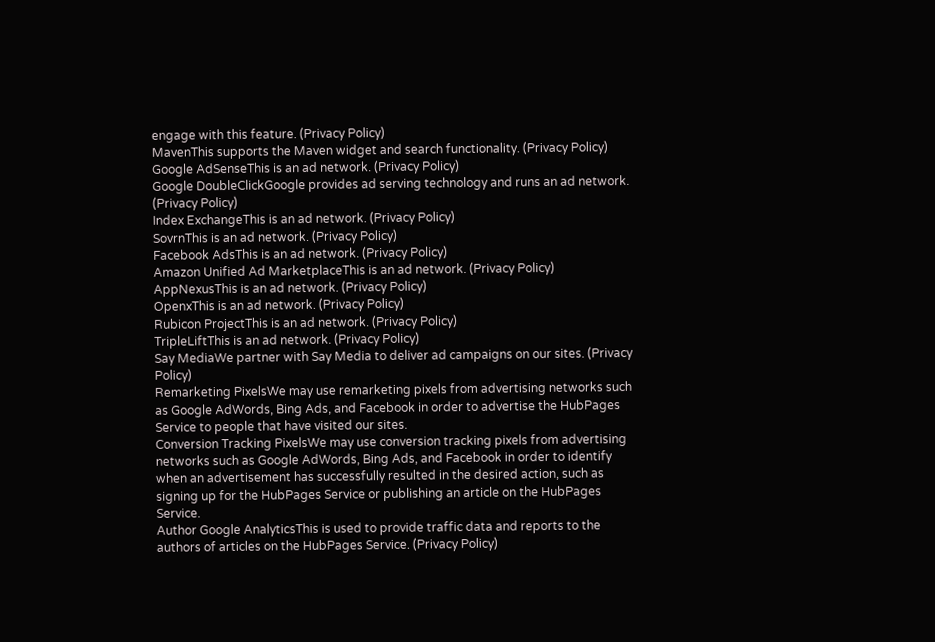engage with this feature. (Privacy Policy)
MavenThis supports the Maven widget and search functionality. (Privacy Policy)
Google AdSenseThis is an ad network. (Privacy Policy)
Google DoubleClickGoogle provides ad serving technology and runs an ad network. (Privacy Policy)
Index ExchangeThis is an ad network. (Privacy Policy)
SovrnThis is an ad network. (Privacy Policy)
Facebook AdsThis is an ad network. (Privacy Policy)
Amazon Unified Ad MarketplaceThis is an ad network. (Privacy Policy)
AppNexusThis is an ad network. (Privacy Policy)
OpenxThis is an ad network. (Privacy Policy)
Rubicon ProjectThis is an ad network. (Privacy Policy)
TripleLiftThis is an ad network. (Privacy Policy)
Say MediaWe partner with Say Media to deliver ad campaigns on our sites. (Privacy Policy)
Remarketing PixelsWe may use remarketing pixels from advertising networks such as Google AdWords, Bing Ads, and Facebook in order to advertise the HubPages Service to people that have visited our sites.
Conversion Tracking PixelsWe may use conversion tracking pixels from advertising networks such as Google AdWords, Bing Ads, and Facebook in order to identify when an advertisement has successfully resulted in the desired action, such as signing up for the HubPages Service or publishing an article on the HubPages Service.
Author Google AnalyticsThis is used to provide traffic data and reports to the authors of articles on the HubPages Service. (Privacy Policy)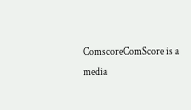ComscoreComScore is a media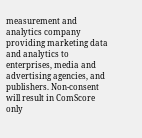measurement and analytics company providing marketing data and analytics to enterprises, media and advertising agencies, and publishers. Non-consent will result in ComScore only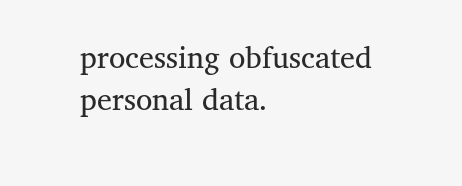processing obfuscated personal data.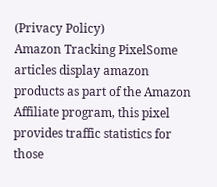(Privacy Policy)
Amazon Tracking PixelSome articles display amazon products as part of the Amazon Affiliate program, this pixel provides traffic statistics for those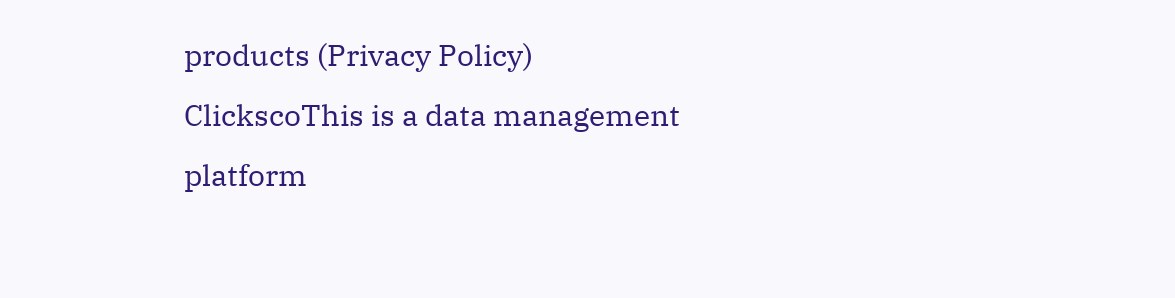products (Privacy Policy)
ClickscoThis is a data management platform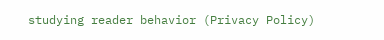studying reader behavior (Privacy Policy)